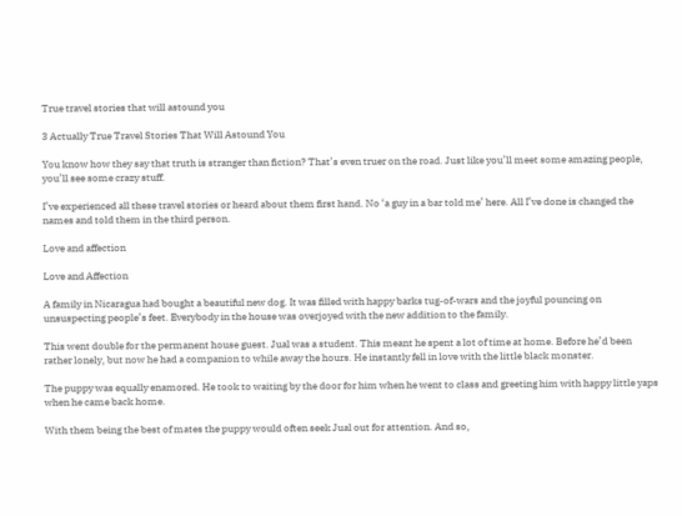True travel stories that will astound you

3 Actually True Travel Stories That Will Astound You

You know how they say that truth is stranger than fiction? That’s even truer on the road. Just like you’ll meet some amazing people, you’ll see some crazy stuff.

I’ve experienced all these travel stories or heard about them first hand. No ‘a guy in a bar told me’ here. All I’ve done is changed the names and told them in the third person.

Love and affection

Love and Affection

A family in Nicaragua had bought a beautiful new dog. It was filled with happy barks tug-of-wars and the joyful pouncing on unsuspecting people’s feet. Everybody in the house was overjoyed with the new addition to the family.

This went double for the permanent house guest. Jual was a student. This meant he spent a lot of time at home. Before he’d been rather lonely, but now he had a companion to while away the hours. He instantly fell in love with the little black monster.

The puppy was equally enamored. He took to waiting by the door for him when he went to class and greeting him with happy little yaps when he came back home.

With them being the best of mates the puppy would often seek Jual out for attention. And so,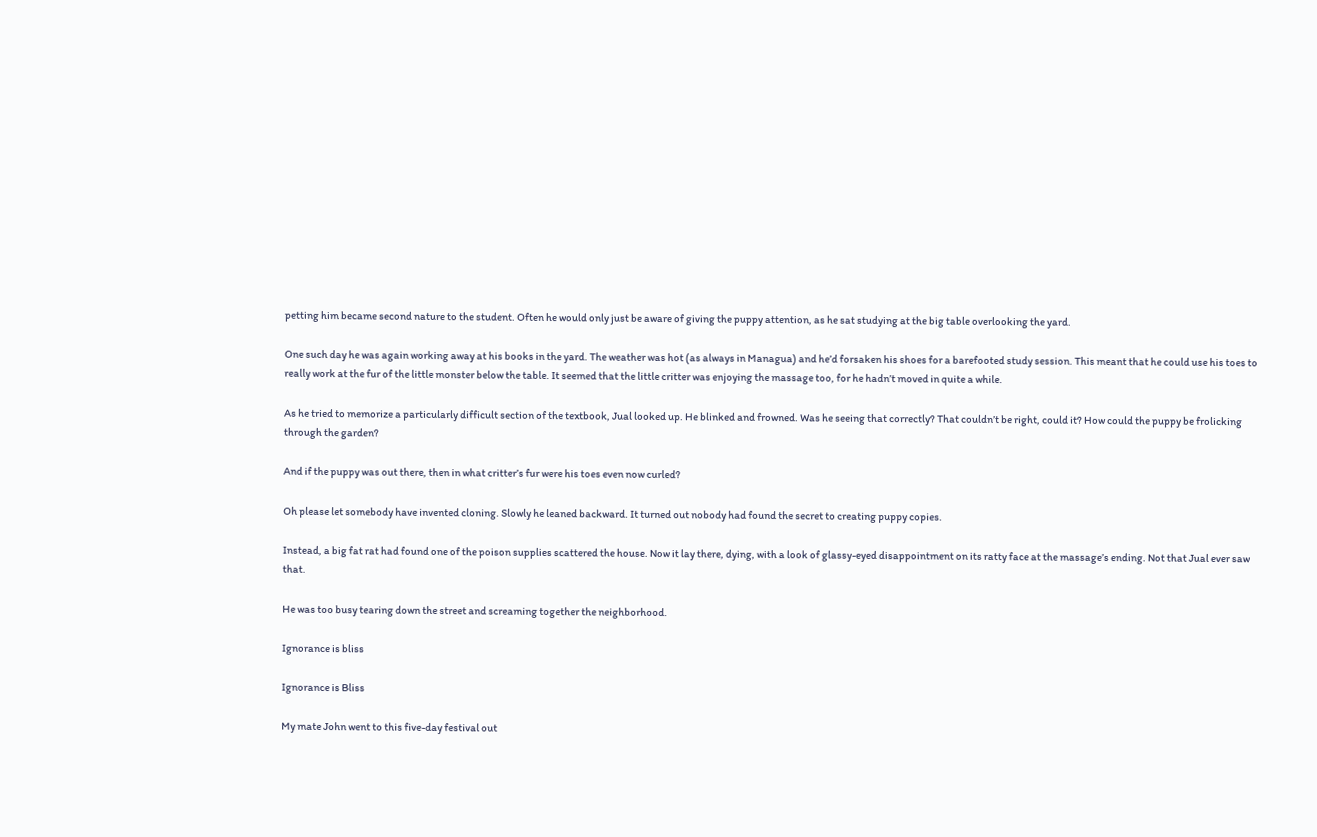petting him became second nature to the student. Often he would only just be aware of giving the puppy attention, as he sat studying at the big table overlooking the yard.

One such day he was again working away at his books in the yard. The weather was hot (as always in Managua) and he’d forsaken his shoes for a barefooted study session. This meant that he could use his toes to really work at the fur of the little monster below the table. It seemed that the little critter was enjoying the massage too, for he hadn’t moved in quite a while.

As he tried to memorize a particularly difficult section of the textbook, Jual looked up. He blinked and frowned. Was he seeing that correctly? That couldn’t be right, could it? How could the puppy be frolicking through the garden?

And if the puppy was out there, then in what critter’s fur were his toes even now curled?

Oh please let somebody have invented cloning. Slowly he leaned backward. It turned out nobody had found the secret to creating puppy copies.

Instead, a big fat rat had found one of the poison supplies scattered the house. Now it lay there, dying, with a look of glassy-eyed disappointment on its ratty face at the massage’s ending. Not that Jual ever saw that.

He was too busy tearing down the street and screaming together the neighborhood.

Ignorance is bliss

Ignorance is Bliss

My mate John went to this five-day festival out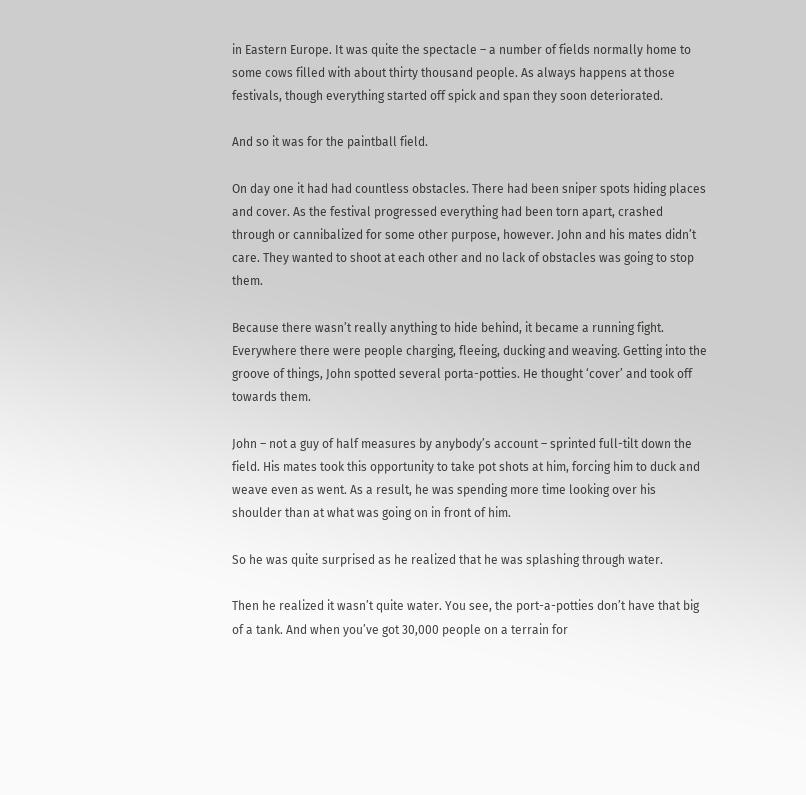in Eastern Europe. It was quite the spectacle – a number of fields normally home to some cows filled with about thirty thousand people. As always happens at those festivals, though everything started off spick and span they soon deteriorated.

And so it was for the paintball field.

On day one it had had countless obstacles. There had been sniper spots hiding places and cover. As the festival progressed everything had been torn apart, crashed through or cannibalized for some other purpose, however. John and his mates didn’t care. They wanted to shoot at each other and no lack of obstacles was going to stop them.

Because there wasn’t really anything to hide behind, it became a running fight. Everywhere there were people charging, fleeing, ducking and weaving. Getting into the groove of things, John spotted several porta-potties. He thought ‘cover’ and took off towards them.

John – not a guy of half measures by anybody’s account – sprinted full-tilt down the field. His mates took this opportunity to take pot shots at him, forcing him to duck and weave even as went. As a result, he was spending more time looking over his shoulder than at what was going on in front of him.

So he was quite surprised as he realized that he was splashing through water.

Then he realized it wasn’t quite water. You see, the port-a-potties don’t have that big of a tank. And when you’ve got 30,000 people on a terrain for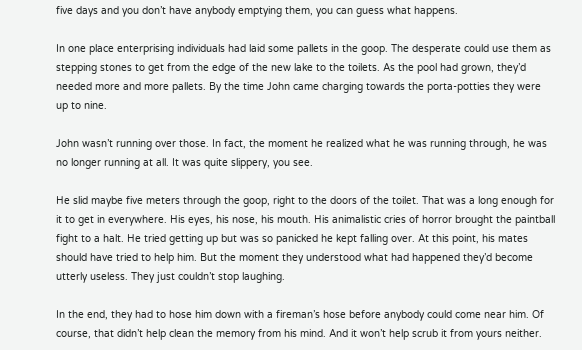five days and you don’t have anybody emptying them, you can guess what happens.

In one place enterprising individuals had laid some pallets in the goop. The desperate could use them as stepping stones to get from the edge of the new lake to the toilets. As the pool had grown, they’d needed more and more pallets. By the time John came charging towards the porta-potties they were up to nine.

John wasn’t running over those. In fact, the moment he realized what he was running through, he was no longer running at all. It was quite slippery, you see.

He slid maybe five meters through the goop, right to the doors of the toilet. That was a long enough for it to get in everywhere. His eyes, his nose, his mouth. His animalistic cries of horror brought the paintball fight to a halt. He tried getting up but was so panicked he kept falling over. At this point, his mates should have tried to help him. But the moment they understood what had happened they’d become utterly useless. They just couldn’t stop laughing.

In the end, they had to hose him down with a fireman’s hose before anybody could come near him. Of course, that didn’t help clean the memory from his mind. And it won’t help scrub it from yours neither.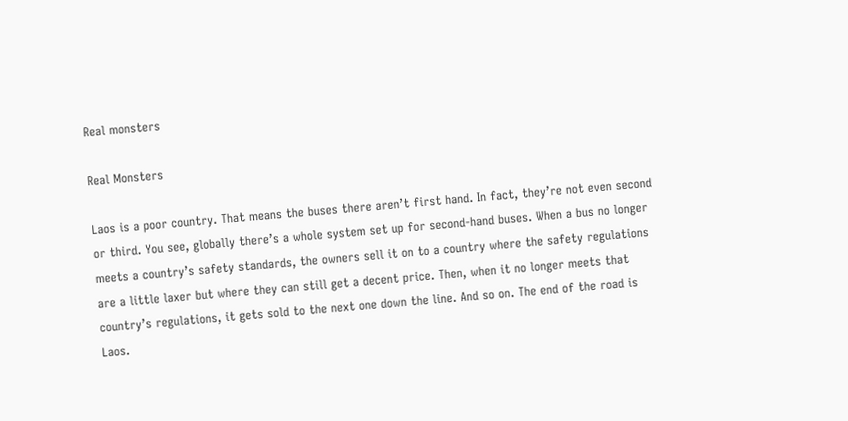Real monsters

Real Monsters

Laos is a poor country. That means the buses there aren’t first hand. In fact, they’re not even second or third. You see, globally there’s a whole system set up for second-hand buses. When a bus no longer meets a country’s safety standards, the owners sell it on to a country where the safety regulations are a little laxer but where they can still get a decent price. Then, when it no longer meets that country’s regulations, it gets sold to the next one down the line. And so on. The end of the road is Laos.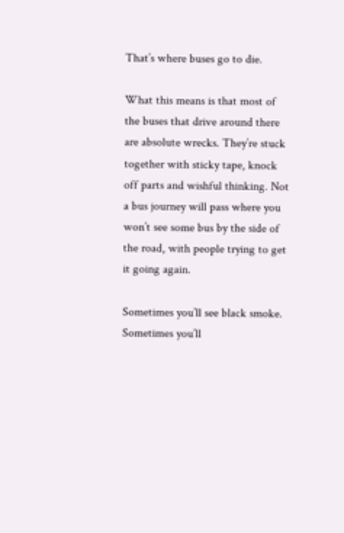That’s where buses go to die.

What this means is that most of the buses that drive around there are absolute wrecks. They’re stuck together with sticky tape, knock off parts and wishful thinking. Not a bus journey will pass where you won’t see some bus by the side of the road, with people trying to get it going again.

Sometimes you’ll see black smoke. Sometimes you’ll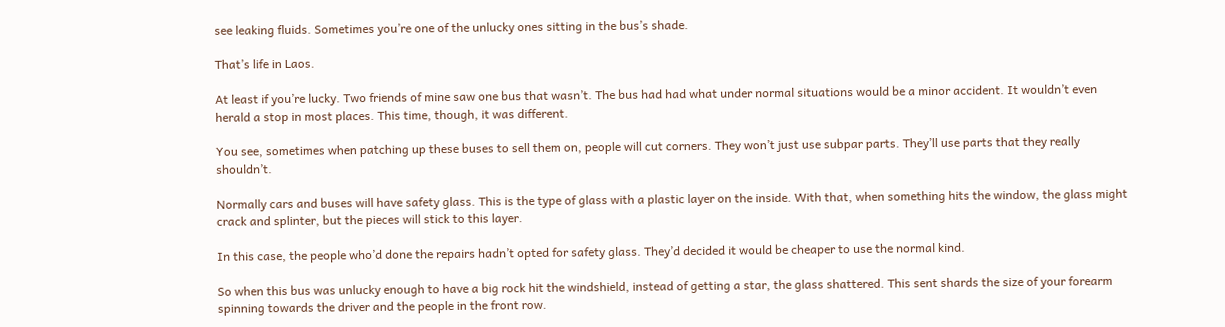see leaking fluids. Sometimes you’re one of the unlucky ones sitting in the bus’s shade.

That’s life in Laos.

At least if you’re lucky. Two friends of mine saw one bus that wasn’t. The bus had had what under normal situations would be a minor accident. It wouldn’t even herald a stop in most places. This time, though, it was different.

You see, sometimes when patching up these buses to sell them on, people will cut corners. They won’t just use subpar parts. They’ll use parts that they really shouldn’t.

Normally cars and buses will have safety glass. This is the type of glass with a plastic layer on the inside. With that, when something hits the window, the glass might crack and splinter, but the pieces will stick to this layer.

In this case, the people who’d done the repairs hadn’t opted for safety glass. They’d decided it would be cheaper to use the normal kind.

So when this bus was unlucky enough to have a big rock hit the windshield, instead of getting a star, the glass shattered. This sent shards the size of your forearm spinning towards the driver and the people in the front row.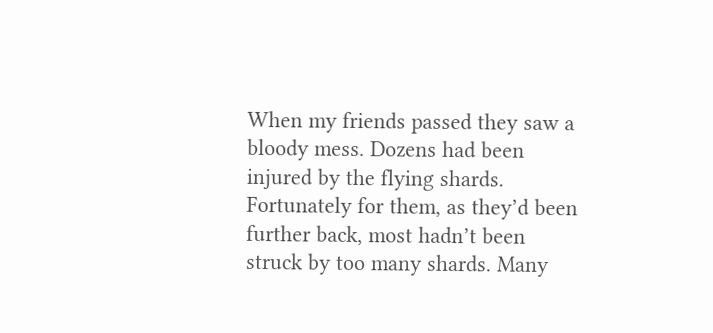When my friends passed they saw a bloody mess. Dozens had been injured by the flying shards. Fortunately for them, as they’d been further back, most hadn’t been struck by too many shards. Many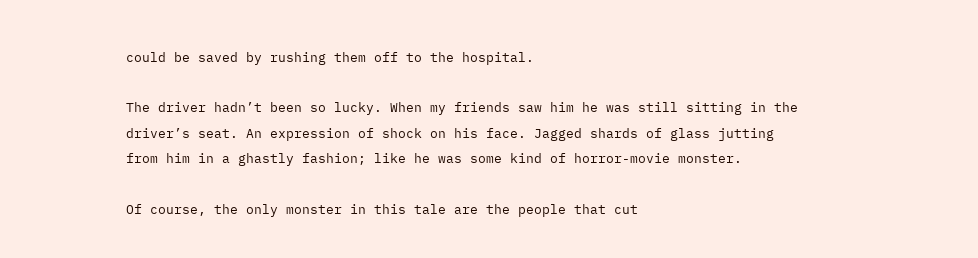could be saved by rushing them off to the hospital.

The driver hadn’t been so lucky. When my friends saw him he was still sitting in the driver’s seat. An expression of shock on his face. Jagged shards of glass jutting from him in a ghastly fashion; like he was some kind of horror-movie monster.

Of course, the only monster in this tale are the people that cut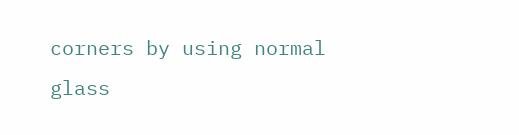corners by using normal glass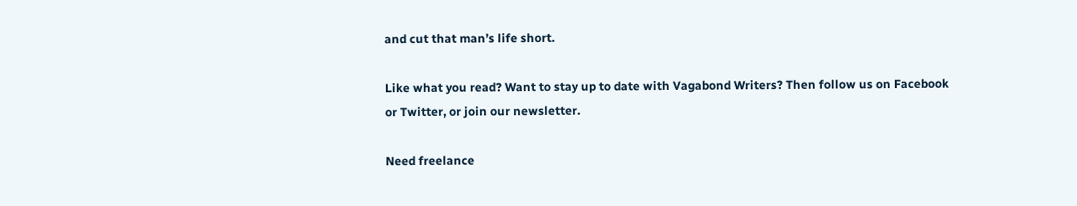and cut that man’s life short.

Like what you read? Want to stay up to date with Vagabond Writers? Then follow us on Facebook or Twitter, or join our newsletter.

Need freelance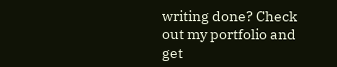writing done? Check out my portfolio and get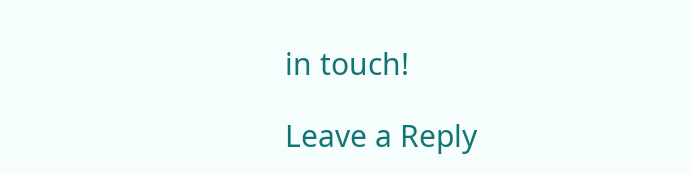in touch!

Leave a Reply